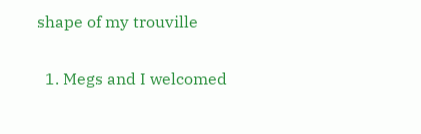shape of my trouville

  1. Megs and I welcomed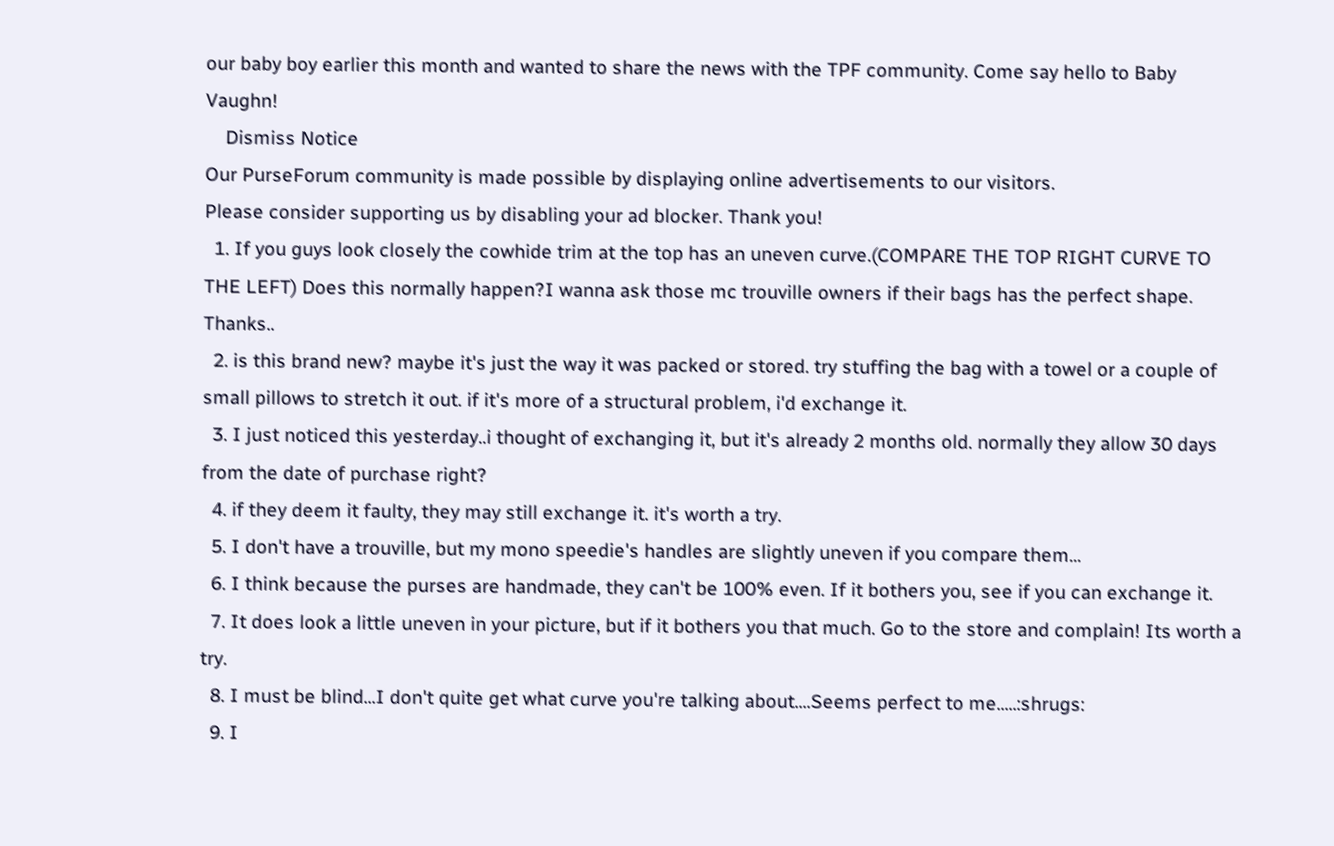our baby boy earlier this month and wanted to share the news with the TPF community. Come say hello to Baby Vaughn!
    Dismiss Notice
Our PurseForum community is made possible by displaying online advertisements to our visitors.
Please consider supporting us by disabling your ad blocker. Thank you!
  1. If you guys look closely the cowhide trim at the top has an uneven curve.(COMPARE THE TOP RIGHT CURVE TO THE LEFT) Does this normally happen?I wanna ask those mc trouville owners if their bags has the perfect shape. Thanks..
  2. is this brand new? maybe it's just the way it was packed or stored. try stuffing the bag with a towel or a couple of small pillows to stretch it out. if it's more of a structural problem, i'd exchange it.
  3. I just noticed this yesterday..i thought of exchanging it, but it's already 2 months old. normally they allow 30 days from the date of purchase right?
  4. if they deem it faulty, they may still exchange it. it's worth a try.
  5. I don't have a trouville, but my mono speedie's handles are slightly uneven if you compare them...
  6. I think because the purses are handmade, they can't be 100% even. If it bothers you, see if you can exchange it.
  7. It does look a little uneven in your picture, but if it bothers you that much. Go to the store and complain! Its worth a try.
  8. I must be blind...I don't quite get what curve you're talking about....Seems perfect to me.....:shrugs:
  9. I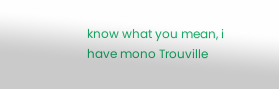know what you mean, i have mono Trouville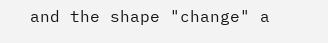and the shape "change" a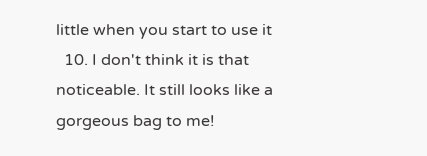little when you start to use it
  10. I don't think it is that noticeable. It still looks like a gorgeous bag to me!